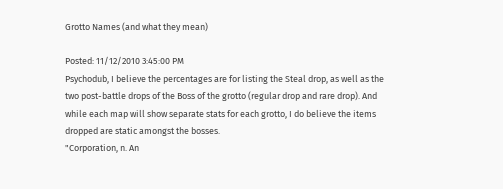Grotto Names (and what they mean)

Posted: 11/12/2010 3:45:00 PM
Psychodub, I believe the percentages are for listing the Steal drop, as well as the two post-battle drops of the Boss of the grotto (regular drop and rare drop). And while each map will show separate stats for each grotto, I do believe the items dropped are static amongst the bosses.
"Corporation, n. An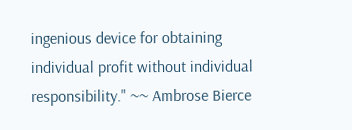ingenious device for obtaining individual profit without individual responsibility." ~~ Ambrose Bierce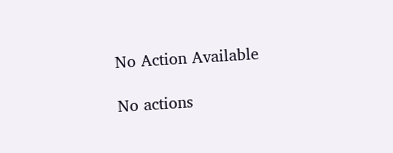No Action Available

No actions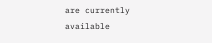are currently available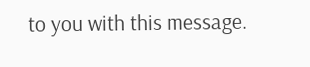to you with this message.